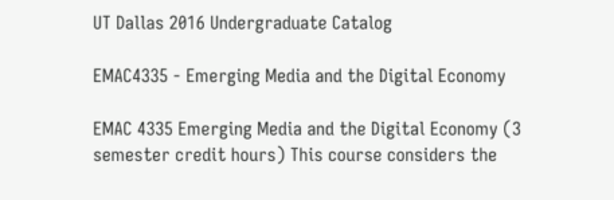UT Dallas 2016 Undergraduate Catalog

EMAC4335 - Emerging Media and the Digital Economy

EMAC 4335 Emerging Media and the Digital Economy (3 semester credit hours) This course considers the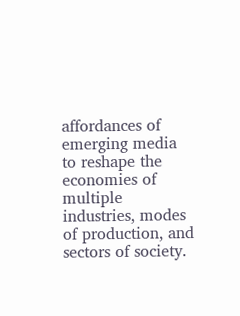affordances of emerging media to reshape the economies of multiple industries, modes of production, and sectors of society.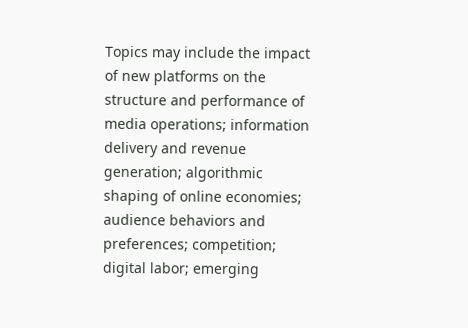Topics may include the impact of new platforms on the structure and performance of media operations; information delivery and revenue generation; algorithmic shaping of online economies; audience behaviors and preferences; competition; digital labor; emerging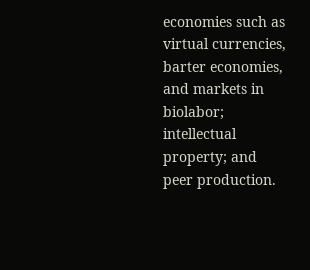economies such as virtual currencies, barter economies, and markets in biolabor; intellectual property; and peer production.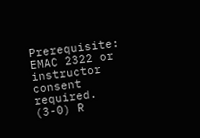Prerequisite: EMAC 2322 or instructor consent required. (3-0) R